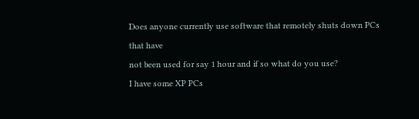Does anyone currently use software that remotely shuts down PCs that have
not been used for say 1 hour and if so what do you use?
I have some XP PCs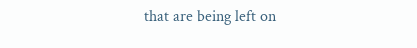that are being left on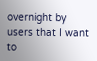overnight by users that I want to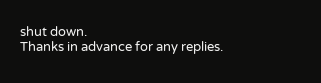shut down.
Thanks in advance for any replies.